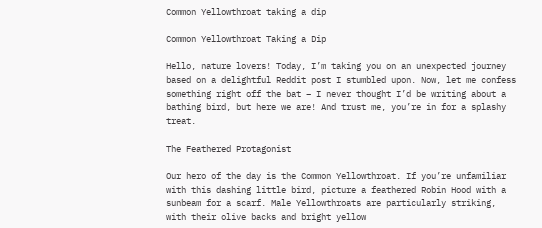Common Yellowthroat taking a dip

Common Yellowthroat Taking a Dip

Hello, nature lovers! Today, I’m taking you on an unexpected journey based on a delightful Reddit post I stumbled upon. Now, let me confess something right off the bat – I never thought I’d be writing about a bathing bird, but here we are! And trust me, you’re in for a splashy treat.

The Feathered Protagonist

Our hero of the day is the Common Yellowthroat. If you’re unfamiliar with this dashing little bird, picture a feathered Robin Hood with a sunbeam for a scarf. Male Yellowthroats are particularly striking, with their olive backs and bright yellow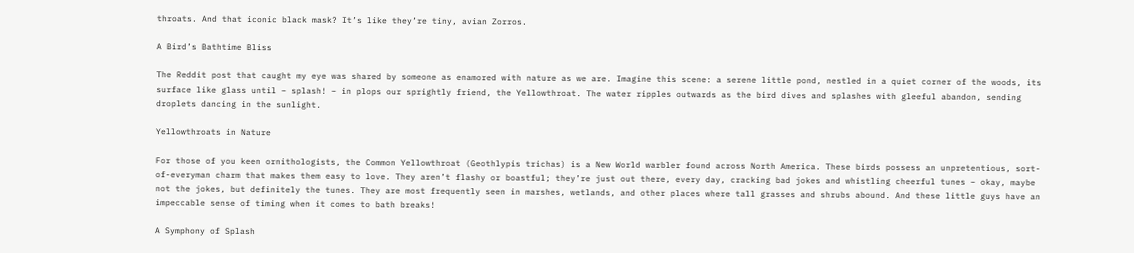throats. And that iconic black mask? It’s like they’re tiny, avian Zorros.

A Bird’s Bathtime Bliss

The Reddit post that caught my eye was shared by someone as enamored with nature as we are. Imagine this scene: a serene little pond, nestled in a quiet corner of the woods, its surface like glass until – splash! – in plops our sprightly friend, the Yellowthroat. The water ripples outwards as the bird dives and splashes with gleeful abandon, sending droplets dancing in the sunlight.

Yellowthroats in Nature

For those of you keen ornithologists, the Common Yellowthroat (Geothlypis trichas) is a New World warbler found across North America. These birds possess an unpretentious, sort-of-everyman charm that makes them easy to love. They aren’t flashy or boastful; they’re just out there, every day, cracking bad jokes and whistling cheerful tunes – okay, maybe not the jokes, but definitely the tunes. They are most frequently seen in marshes, wetlands, and other places where tall grasses and shrubs abound. And these little guys have an impeccable sense of timing when it comes to bath breaks!

A Symphony of Splash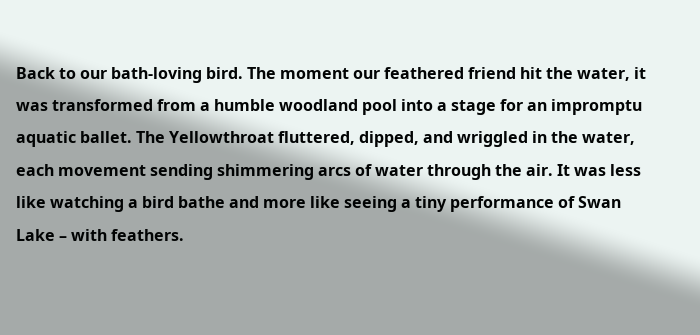Back to our bath-loving bird. The moment our feathered friend hit the water, it was transformed from a humble woodland pool into a stage for an impromptu aquatic ballet. The Yellowthroat fluttered, dipped, and wriggled in the water, each movement sending shimmering arcs of water through the air. It was less like watching a bird bathe and more like seeing a tiny performance of Swan Lake – with feathers.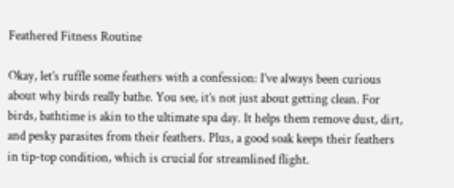Feathered Fitness Routine

Okay, let’s ruffle some feathers with a confession: I’ve always been curious about why birds really bathe. You see, it’s not just about getting clean. For birds, bathtime is akin to the ultimate spa day. It helps them remove dust, dirt, and pesky parasites from their feathers. Plus, a good soak keeps their feathers in tip-top condition, which is crucial for streamlined flight.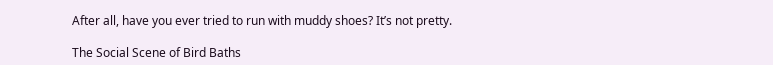After all, have you ever tried to run with muddy shoes? It’s not pretty.

The Social Scene of Bird Baths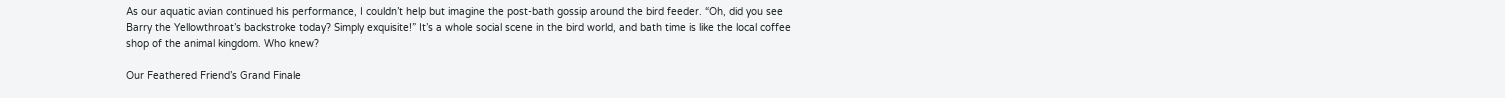As our aquatic avian continued his performance, I couldn’t help but imagine the post-bath gossip around the bird feeder. “Oh, did you see Barry the Yellowthroat’s backstroke today? Simply exquisite!” It’s a whole social scene in the bird world, and bath time is like the local coffee shop of the animal kingdom. Who knew?

Our Feathered Friend’s Grand Finale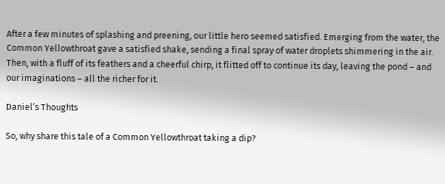After a few minutes of splashing and preening, our little hero seemed satisfied. Emerging from the water, the Common Yellowthroat gave a satisfied shake, sending a final spray of water droplets shimmering in the air. Then, with a fluff of its feathers and a cheerful chirp, it flitted off to continue its day, leaving the pond – and our imaginations – all the richer for it.

Daniel’s Thoughts

So, why share this tale of a Common Yellowthroat taking a dip?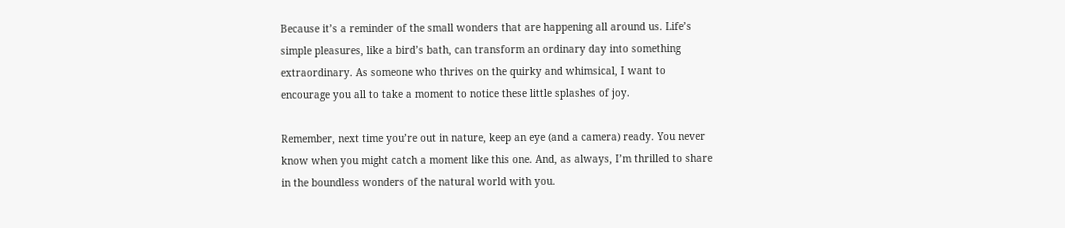Because it’s a reminder of the small wonders that are happening all around us. Life’s simple pleasures, like a bird’s bath, can transform an ordinary day into something extraordinary. As someone who thrives on the quirky and whimsical, I want to encourage you all to take a moment to notice these little splashes of joy.

Remember, next time you’re out in nature, keep an eye (and a camera) ready. You never know when you might catch a moment like this one. And, as always, I’m thrilled to share in the boundless wonders of the natural world with you.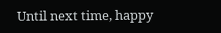Until next time, happy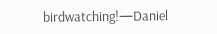birdwatching!—Daniel